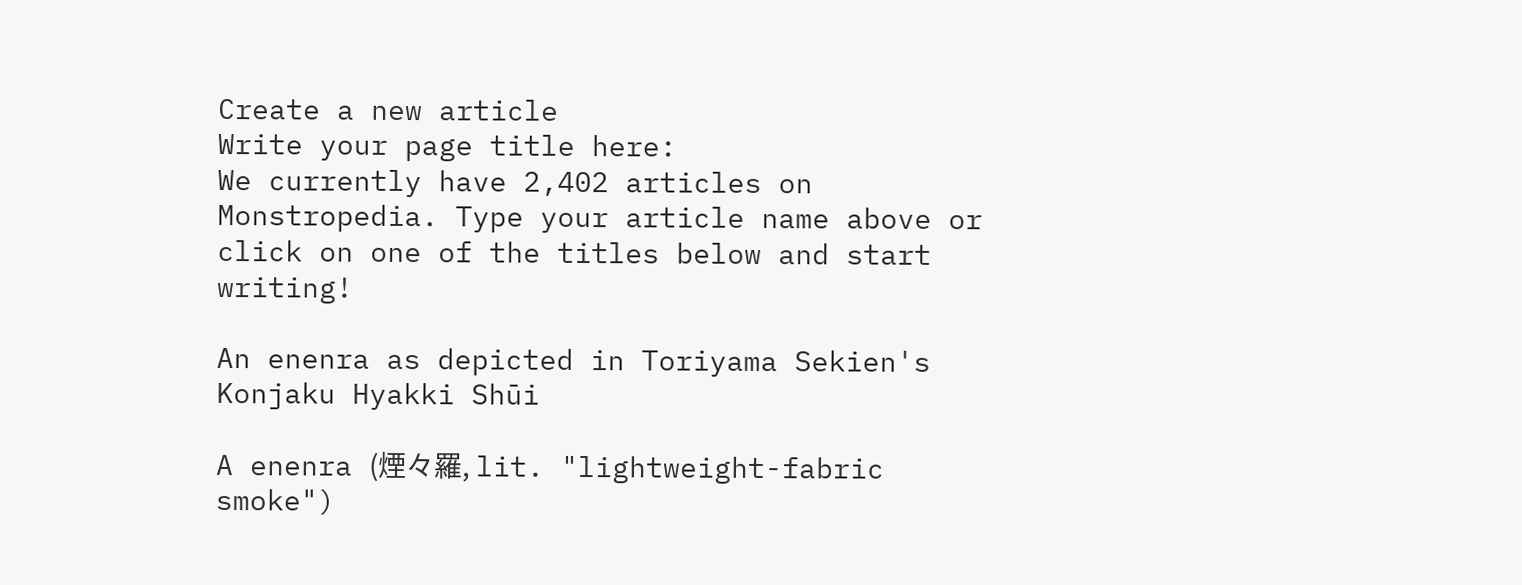Create a new article
Write your page title here:
We currently have 2,402 articles on Monstropedia. Type your article name above or click on one of the titles below and start writing!

An enenra as depicted in Toriyama Sekien's Konjaku Hyakki Shūi

A enenra (煙々羅, lit. "lightweight-fabric smoke")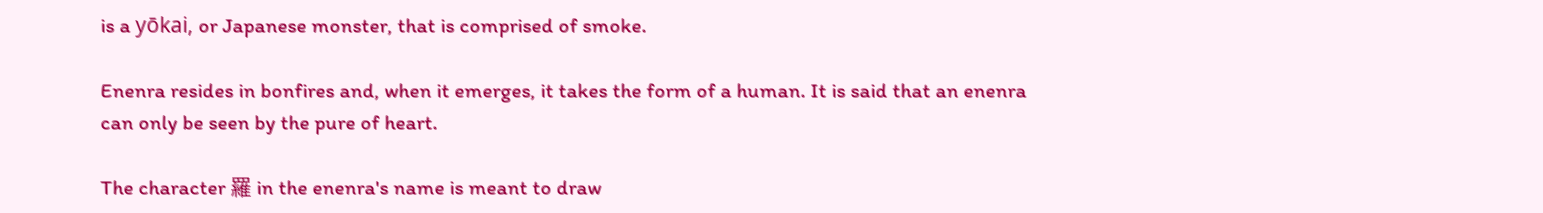is a yōkai, or Japanese monster, that is comprised of smoke.

Enenra resides in bonfires and, when it emerges, it takes the form of a human. It is said that an enenra can only be seen by the pure of heart.

The character 羅 in the enenra's name is meant to draw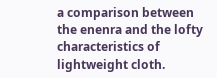a comparison between the enenra and the lofty characteristics of lightweight cloth.